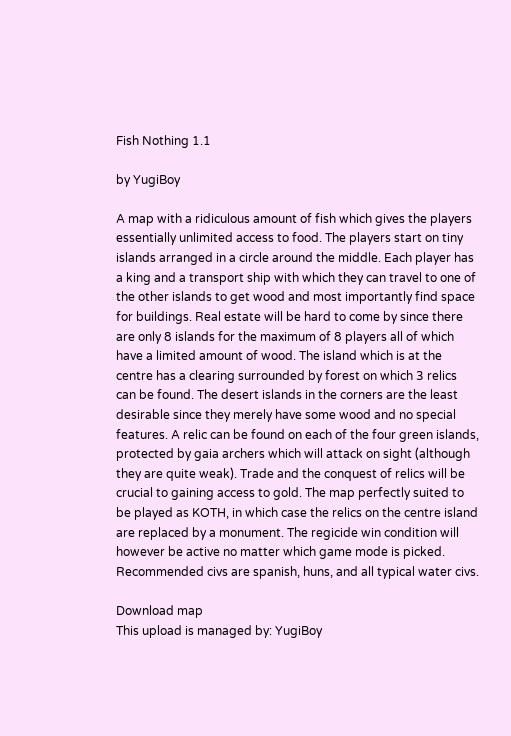Fish Nothing 1.1

by YugiBoy

A map with a ridiculous amount of fish which gives the players essentially unlimited access to food. The players start on tiny islands arranged in a circle around the middle. Each player has a king and a transport ship with which they can travel to one of the other islands to get wood and most importantly find space for buildings. Real estate will be hard to come by since there are only 8 islands for the maximum of 8 players all of which have a limited amount of wood. The island which is at the centre has a clearing surrounded by forest on which 3 relics can be found. The desert islands in the corners are the least desirable since they merely have some wood and no special features. A relic can be found on each of the four green islands, protected by gaia archers which will attack on sight (although they are quite weak). Trade and the conquest of relics will be crucial to gaining access to gold. The map perfectly suited to be played as KOTH, in which case the relics on the centre island are replaced by a monument. The regicide win condition will however be active no matter which game mode is picked. Recommended civs are spanish, huns, and all typical water civs.

Download map
This upload is managed by: YugiBoy